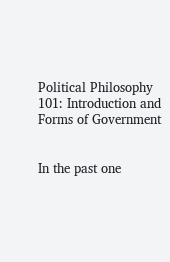Political Philosophy 101: Introduction and Forms of Government


In the past one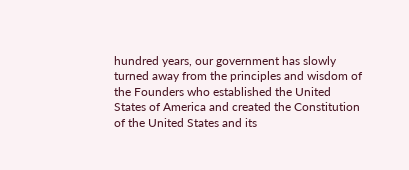hundred years, our government has slowly turned away from the principles and wisdom of the Founders who established the United States of America and created the Constitution of the United States and its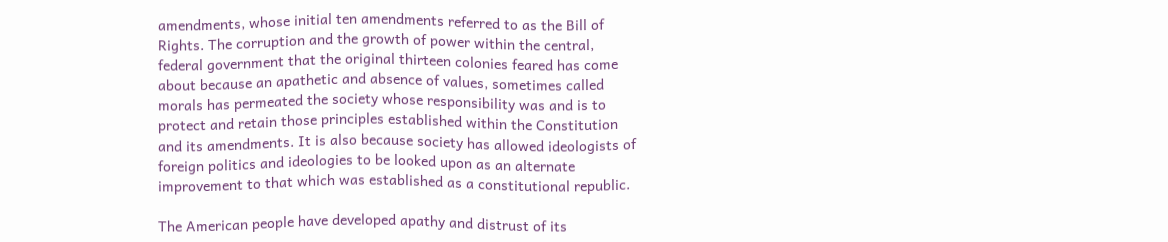amendments, whose initial ten amendments referred to as the Bill of Rights. The corruption and the growth of power within the central, federal government that the original thirteen colonies feared has come about because an apathetic and absence of values, sometimes called morals has permeated the society whose responsibility was and is to protect and retain those principles established within the Constitution and its amendments. It is also because society has allowed ideologists of foreign politics and ideologies to be looked upon as an alternate improvement to that which was established as a constitutional republic.

The American people have developed apathy and distrust of its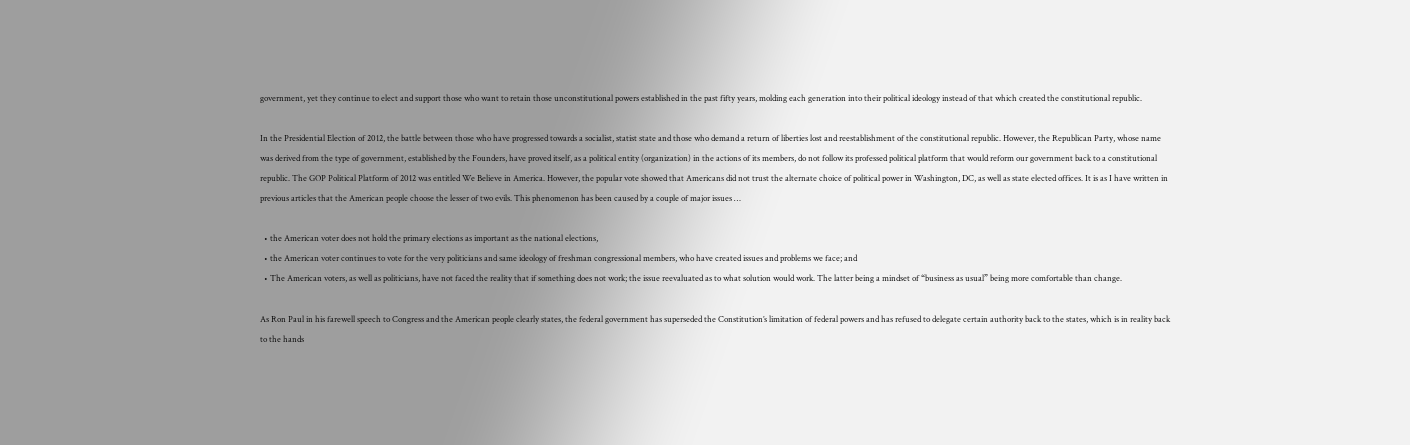government, yet they continue to elect and support those who want to retain those unconstitutional powers established in the past fifty years, molding each generation into their political ideology instead of that which created the constitutional republic.

In the Presidential Election of 2012, the battle between those who have progressed towards a socialist, statist state and those who demand a return of liberties lost and reestablishment of the constitutional republic. However, the Republican Party, whose name was derived from the type of government, established by the Founders, have proved itself, as a political entity (organization) in the actions of its members, do not follow its professed political platform that would reform our government back to a constitutional republic. The GOP Political Platform of 2012 was entitled We Believe in America. However, the popular vote showed that Americans did not trust the alternate choice of political power in Washington, DC, as well as state elected offices. It is as I have written in previous articles that the American people choose the lesser of two evils. This phenomenon has been caused by a couple of major issues …

  • the American voter does not hold the primary elections as important as the national elections,
  • the American voter continues to vote for the very politicians and same ideology of freshman congressional members, who have created issues and problems we face; and
  • The American voters, as well as politicians, have not faced the reality that if something does not work; the issue reevaluated as to what solution would work. The latter being a mindset of “business as usual” being more comfortable than change.

As Ron Paul in his farewell speech to Congress and the American people clearly states, the federal government has superseded the Constitution’s limitation of federal powers and has refused to delegate certain authority back to the states, which is in reality back to the hands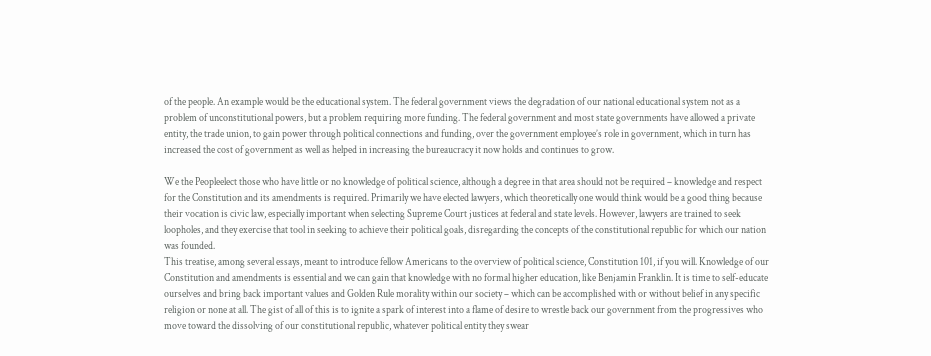of the people. An example would be the educational system. The federal government views the degradation of our national educational system not as a problem of unconstitutional powers, but a problem requiring more funding. The federal government and most state governments have allowed a private entity, the trade union, to gain power through political connections and funding, over the government employee’s role in government, which in turn has increased the cost of government as well as helped in increasing the bureaucracy it now holds and continues to grow.

We the Peopleelect those who have little or no knowledge of political science, although a degree in that area should not be required – knowledge and respect for the Constitution and its amendments is required. Primarily we have elected lawyers, which theoretically one would think would be a good thing because their vocation is civic law, especially important when selecting Supreme Court justices at federal and state levels. However, lawyers are trained to seek loopholes, and they exercise that tool in seeking to achieve their political goals, disregarding the concepts of the constitutional republic for which our nation was founded.
This treatise, among several essays, meant to introduce fellow Americans to the overview of political science, Constitution 101, if you will. Knowledge of our Constitution and amendments is essential and we can gain that knowledge with no formal higher education, like Benjamin Franklin. It is time to self-educate ourselves and bring back important values and Golden Rule morality within our society – which can be accomplished with or without belief in any specific religion or none at all. The gist of all of this is to ignite a spark of interest into a flame of desire to wrestle back our government from the progressives who move toward the dissolving of our constitutional republic, whatever political entity they swear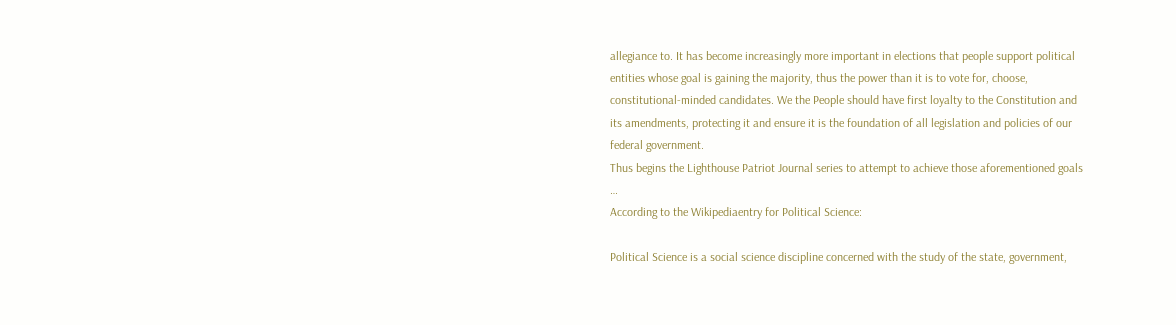allegiance to. It has become increasingly more important in elections that people support political entities whose goal is gaining the majority, thus the power than it is to vote for, choose, constitutional-minded candidates. We the People should have first loyalty to the Constitution and its amendments, protecting it and ensure it is the foundation of all legislation and policies of our federal government.
Thus begins the Lighthouse Patriot Journal series to attempt to achieve those aforementioned goals …
According to the Wikipediaentry for Political Science:

Political Science is a social science discipline concerned with the study of the state, government,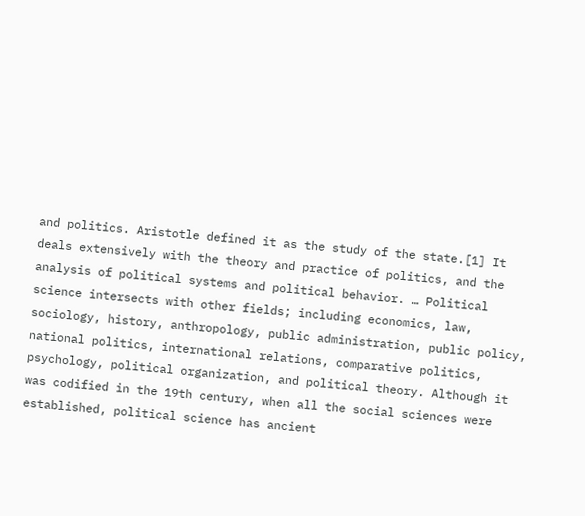and politics. Aristotle defined it as the study of the state.[1] It deals extensively with the theory and practice of politics, and the analysis of political systems and political behavior. … Political science intersects with other fields; including economics, law, sociology, history, anthropology, public administration, public policy, national politics, international relations, comparative politics, psychology, political organization, and political theory. Although it was codified in the 19th century, when all the social sciences were established, political science has ancient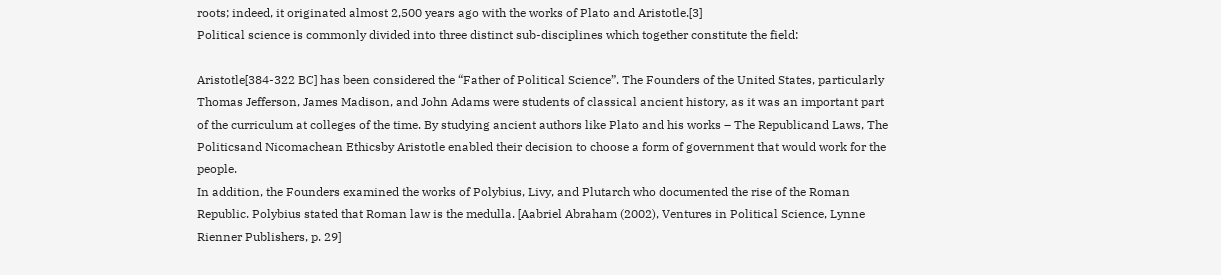roots; indeed, it originated almost 2,500 years ago with the works of Plato and Aristotle.[3]
Political science is commonly divided into three distinct sub-disciplines which together constitute the field:

Aristotle[384-322 BC] has been considered the “Father of Political Science”. The Founders of the United States, particularly Thomas Jefferson, James Madison, and John Adams were students of classical ancient history, as it was an important part of the curriculum at colleges of the time. By studying ancient authors like Plato and his works – The Republicand Laws, The Politicsand Nicomachean Ethicsby Aristotle enabled their decision to choose a form of government that would work for the people.
In addition, the Founders examined the works of Polybius, Livy, and Plutarch who documented the rise of the Roman Republic. Polybius stated that Roman law is the medulla. [Aabriel Abraham (2002), Ventures in Political Science, Lynne Rienner Publishers, p. 29]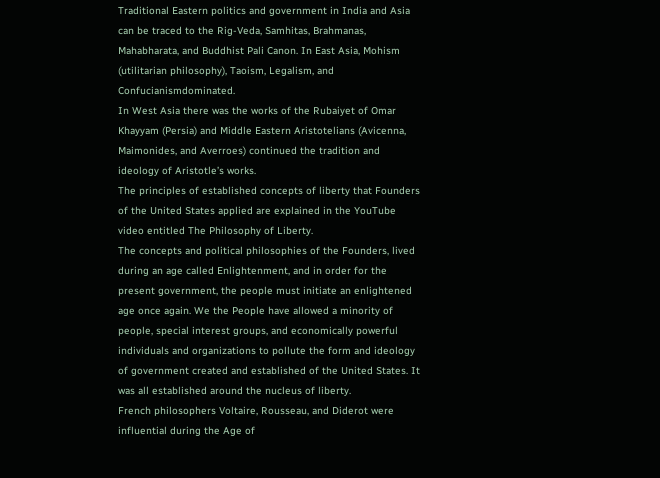Traditional Eastern politics and government in India and Asia can be traced to the Rig-Veda, Samhitas, Brahmanas, Mahabharata, and Buddhist Pali Canon. In East Asia, Mohism (utilitarian philosophy), Taoism, Legalism, and Confucianismdominated.
In West Asia there was the works of the Rubaiyet of Omar Khayyam (Persia) and Middle Eastern Aristotelians (Avicenna, Maimonides, and Averroes) continued the tradition and ideology of Aristotle’s works.
The principles of established concepts of liberty that Founders of the United States applied are explained in the YouTube video entitled The Philosophy of Liberty.
The concepts and political philosophies of the Founders, lived during an age called Enlightenment, and in order for the present government, the people must initiate an enlightened age once again. We the People have allowed a minority of people, special interest groups, and economically powerful individuals and organizations to pollute the form and ideology of government created and established of the United States. It was all established around the nucleus of liberty.
French philosophers Voltaire, Rousseau, and Diderot were influential during the Age of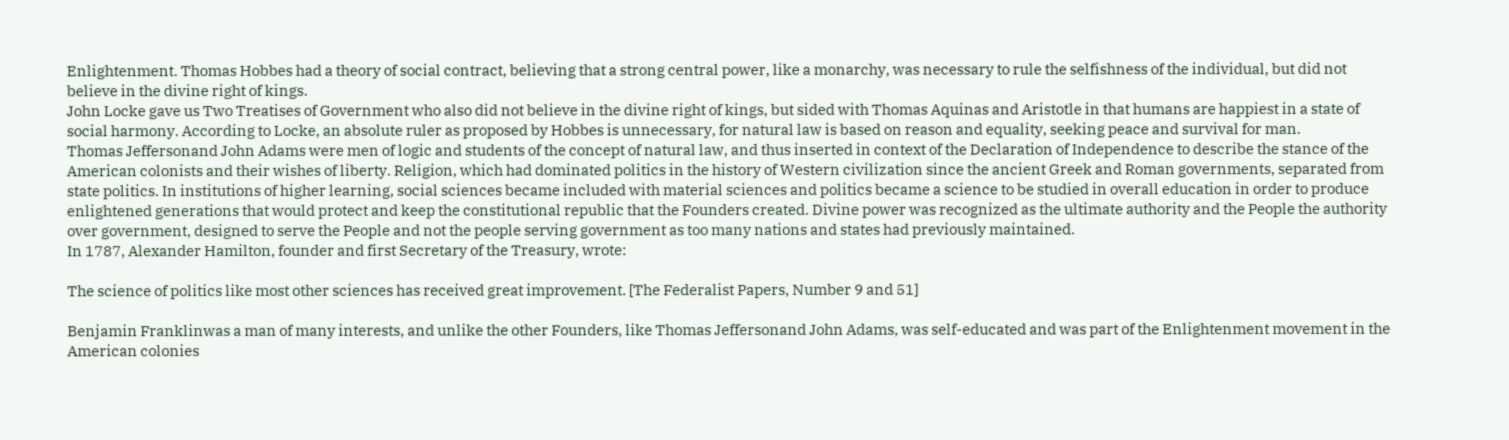Enlightenment. Thomas Hobbes had a theory of social contract, believing that a strong central power, like a monarchy, was necessary to rule the selfishness of the individual, but did not believe in the divine right of kings.
John Locke gave us Two Treatises of Government who also did not believe in the divine right of kings, but sided with Thomas Aquinas and Aristotle in that humans are happiest in a state of social harmony. According to Locke, an absolute ruler as proposed by Hobbes is unnecessary, for natural law is based on reason and equality, seeking peace and survival for man.
Thomas Jeffersonand John Adams were men of logic and students of the concept of natural law, and thus inserted in context of the Declaration of Independence to describe the stance of the American colonists and their wishes of liberty. Religion, which had dominated politics in the history of Western civilization since the ancient Greek and Roman governments, separated from state politics. In institutions of higher learning, social sciences became included with material sciences and politics became a science to be studied in overall education in order to produce enlightened generations that would protect and keep the constitutional republic that the Founders created. Divine power was recognized as the ultimate authority and the People the authority over government, designed to serve the People and not the people serving government as too many nations and states had previously maintained.
In 1787, Alexander Hamilton, founder and first Secretary of the Treasury, wrote:

The science of politics like most other sciences has received great improvement. [The Federalist Papers, Number 9 and 51]

Benjamin Franklinwas a man of many interests, and unlike the other Founders, like Thomas Jeffersonand John Adams, was self-educated and was part of the Enlightenment movement in the American colonies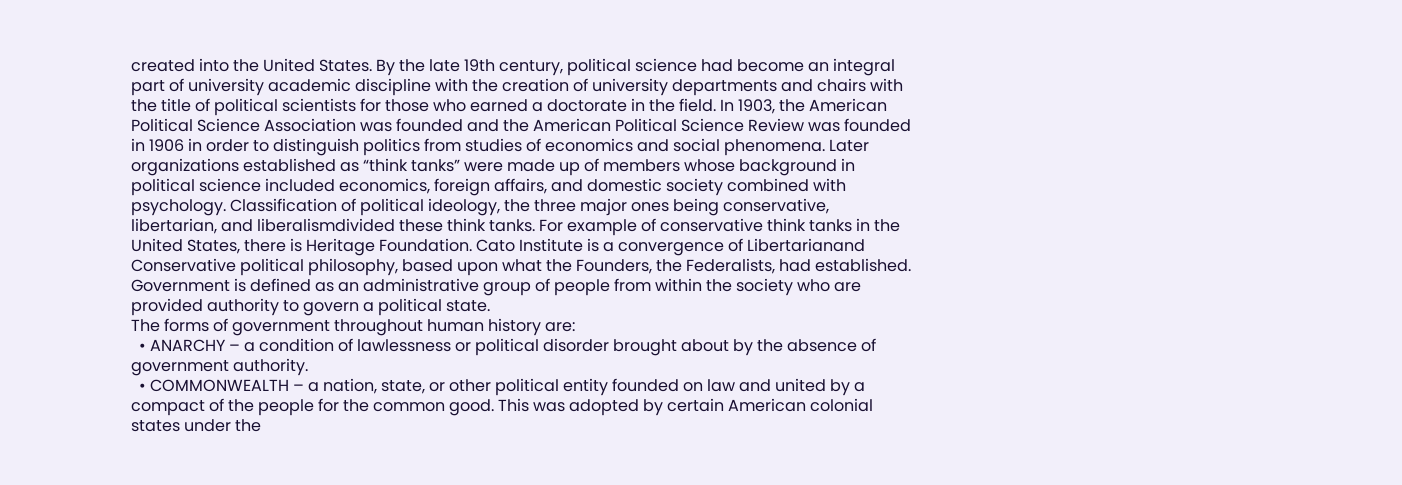created into the United States. By the late 19th century, political science had become an integral part of university academic discipline with the creation of university departments and chairs with the title of political scientists for those who earned a doctorate in the field. In 1903, the American Political Science Association was founded and the American Political Science Review was founded in 1906 in order to distinguish politics from studies of economics and social phenomena. Later organizations established as “think tanks” were made up of members whose background in political science included economics, foreign affairs, and domestic society combined with psychology. Classification of political ideology, the three major ones being conservative, libertarian, and liberalismdivided these think tanks. For example of conservative think tanks in the United States, there is Heritage Foundation. Cato Institute is a convergence of Libertarianand Conservative political philosophy, based upon what the Founders, the Federalists, had established.
Government is defined as an administrative group of people from within the society who are provided authority to govern a political state.
The forms of government throughout human history are:
  • ANARCHY – a condition of lawlessness or political disorder brought about by the absence of government authority.
  • COMMONWEALTH – a nation, state, or other political entity founded on law and united by a compact of the people for the common good. This was adopted by certain American colonial states under the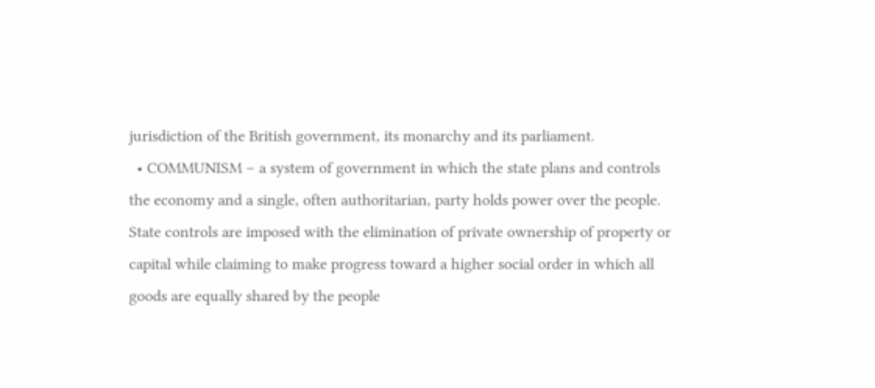jurisdiction of the British government, its monarchy and its parliament.
  • COMMUNISM – a system of government in which the state plans and controls the economy and a single, often authoritarian, party holds power over the people. State controls are imposed with the elimination of private ownership of property or capital while claiming to make progress toward a higher social order in which all goods are equally shared by the people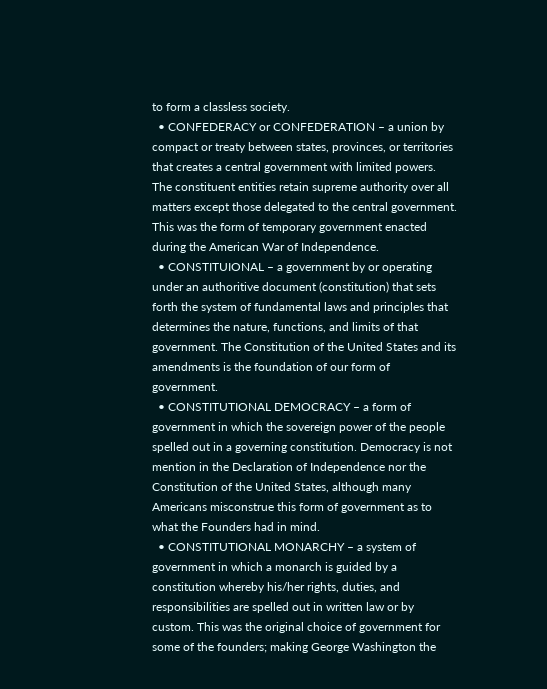to form a classless society.
  • CONFEDERACY or CONFEDERATION – a union by compact or treaty between states, provinces, or territories that creates a central government with limited powers. The constituent entities retain supreme authority over all matters except those delegated to the central government. This was the form of temporary government enacted during the American War of Independence.
  • CONSTITUIONAL – a government by or operating under an authoritive document (constitution) that sets forth the system of fundamental laws and principles that determines the nature, functions, and limits of that government. The Constitution of the United States and its amendments is the foundation of our form of government.
  • CONSTITUTIONAL DEMOCRACY – a form of government in which the sovereign power of the people spelled out in a governing constitution. Democracy is not mention in the Declaration of Independence nor the Constitution of the United States, although many Americans misconstrue this form of government as to what the Founders had in mind.
  • CONSTITUTIONAL MONARCHY – a system of government in which a monarch is guided by a constitution whereby his/her rights, duties, and responsibilities are spelled out in written law or by custom. This was the original choice of government for some of the founders; making George Washington the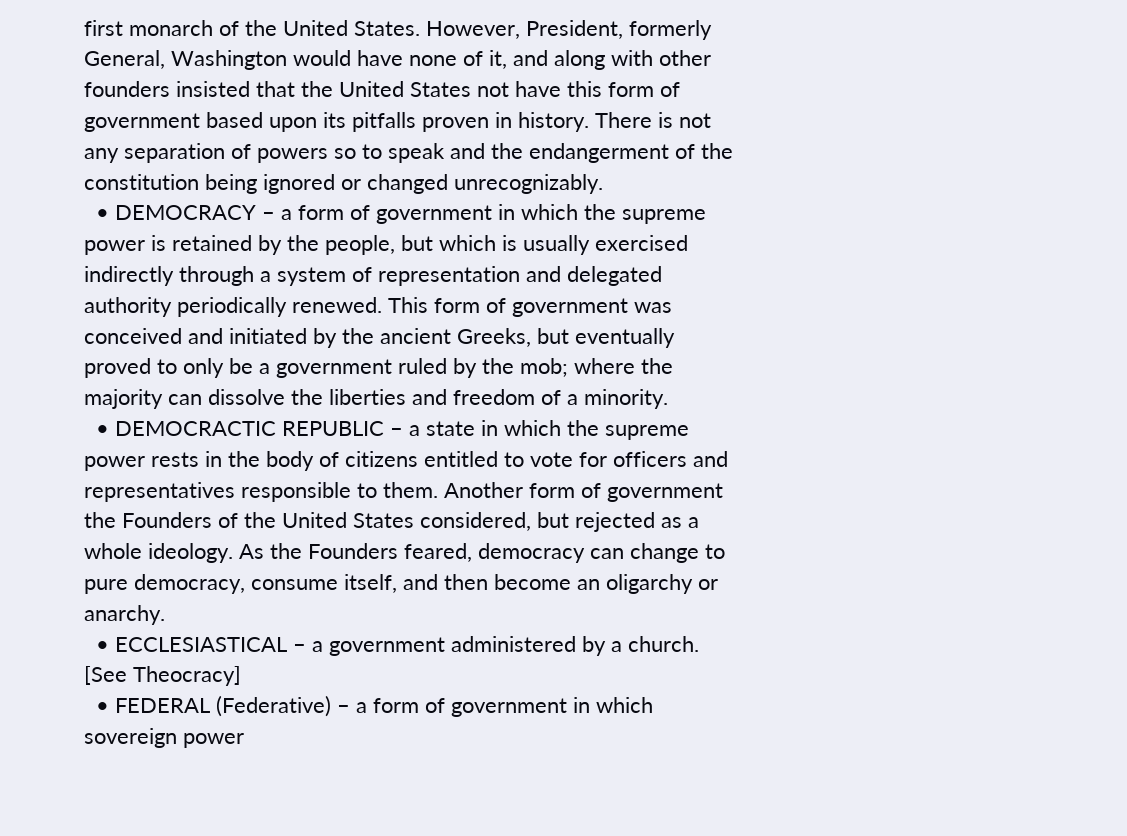first monarch of the United States. However, President, formerly General, Washington would have none of it, and along with other founders insisted that the United States not have this form of government based upon its pitfalls proven in history. There is not any separation of powers so to speak and the endangerment of the constitution being ignored or changed unrecognizably.
  • DEMOCRACY – a form of government in which the supreme power is retained by the people, but which is usually exercised indirectly through a system of representation and delegated authority periodically renewed. This form of government was conceived and initiated by the ancient Greeks, but eventually proved to only be a government ruled by the mob; where the majority can dissolve the liberties and freedom of a minority.
  • DEMOCRACTIC REPUBLIC – a state in which the supreme power rests in the body of citizens entitled to vote for officers and representatives responsible to them. Another form of government the Founders of the United States considered, but rejected as a whole ideology. As the Founders feared, democracy can change to pure democracy, consume itself, and then become an oligarchy or anarchy.
  • ECCLESIASTICAL – a government administered by a church. [See Theocracy]
  • FEDERAL (Federative) – a form of government in which sovereign power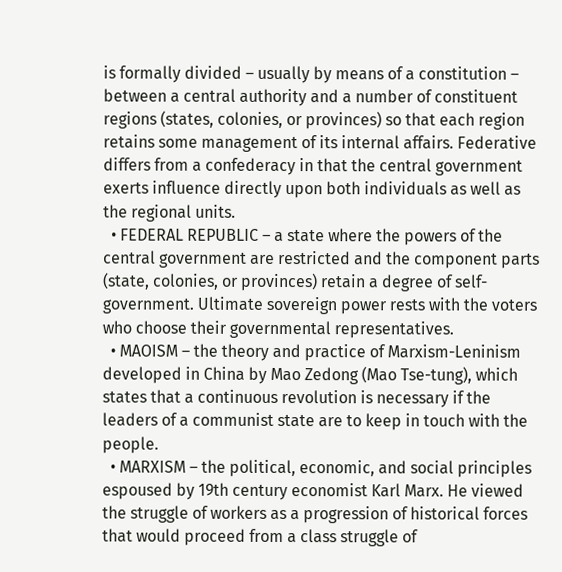is formally divided – usually by means of a constitution – between a central authority and a number of constituent regions (states, colonies, or provinces) so that each region retains some management of its internal affairs. Federative differs from a confederacy in that the central government exerts influence directly upon both individuals as well as the regional units.
  • FEDERAL REPUBLIC – a state where the powers of the central government are restricted and the component parts (state, colonies, or provinces) retain a degree of self-government. Ultimate sovereign power rests with the voters who choose their governmental representatives.
  • MAOISM – the theory and practice of Marxism-Leninism developed in China by Mao Zedong (Mao Tse-tung), which states that a continuous revolution is necessary if the leaders of a communist state are to keep in touch with the people.
  • MARXISM – the political, economic, and social principles espoused by 19th century economist Karl Marx. He viewed the struggle of workers as a progression of historical forces that would proceed from a class struggle of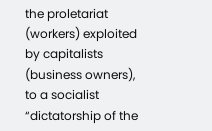the proletariat (workers) exploited by capitalists (business owners), to a socialist “dictatorship of the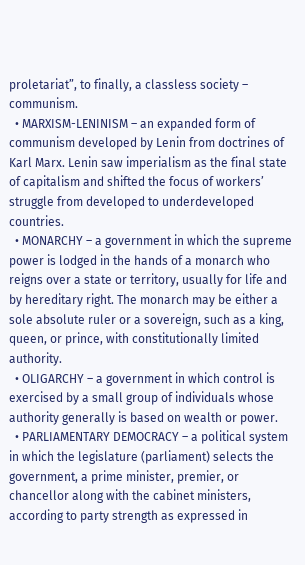proletariat”, to finally, a classless society – communism.
  • MARXISM-LENINISM – an expanded form of communism developed by Lenin from doctrines of Karl Marx. Lenin saw imperialism as the final state of capitalism and shifted the focus of workers’ struggle from developed to underdeveloped countries.
  • MONARCHY – a government in which the supreme power is lodged in the hands of a monarch who reigns over a state or territory, usually for life and by hereditary right. The monarch may be either a sole absolute ruler or a sovereign, such as a king, queen, or prince, with constitutionally limited authority.
  • OLIGARCHY – a government in which control is exercised by a small group of individuals whose authority generally is based on wealth or power.
  • PARLIAMENTARY DEMOCRACY – a political system in which the legislature (parliament) selects the government, a prime minister, premier, or chancellor along with the cabinet ministers, according to party strength as expressed in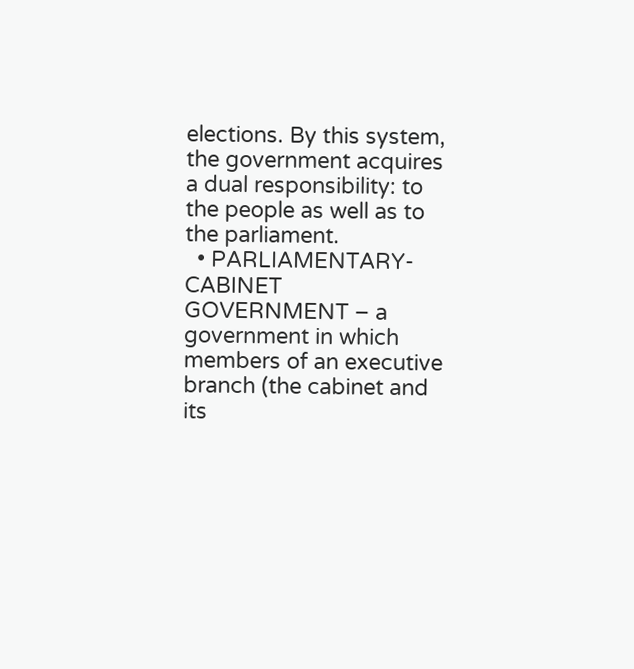elections. By this system, the government acquires a dual responsibility: to the people as well as to the parliament.
  • PARLIAMENTARY-CABINET GOVERNMENT – a government in which members of an executive branch (the cabinet and its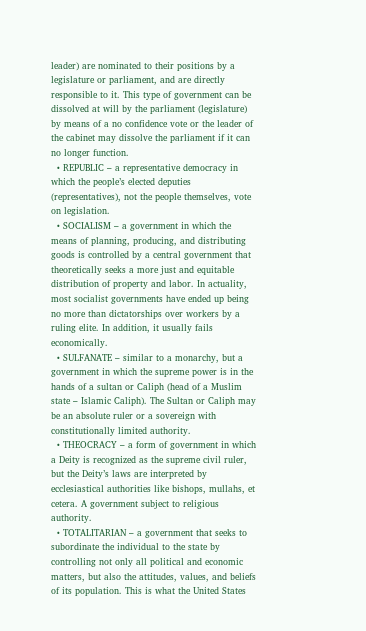leader) are nominated to their positions by a legislature or parliament, and are directly responsible to it. This type of government can be dissolved at will by the parliament (legislature) by means of a no confidence vote or the leader of the cabinet may dissolve the parliament if it can no longer function.
  • REPUBLIC – a representative democracy in which the people’s elected deputies (representatives), not the people themselves, vote on legislation.
  • SOCIALISM – a government in which the means of planning, producing, and distributing goods is controlled by a central government that theoretically seeks a more just and equitable distribution of property and labor. In actuality, most socialist governments have ended up being no more than dictatorships over workers by a ruling elite. In addition, it usually fails economically.
  • SULFANATE – similar to a monarchy, but a government in which the supreme power is in the hands of a sultan or Caliph (head of a Muslim state – Islamic Caliph). The Sultan or Caliph may be an absolute ruler or a sovereign with constitutionally limited authority.
  • THEOCRACY – a form of government in which a Deity is recognized as the supreme civil ruler, but the Deity’s laws are interpreted by ecclesiastical authorities like bishops, mullahs, et cetera. A government subject to religious authority.
  • TOTALITARIAN – a government that seeks to subordinate the individual to the state by controlling not only all political and economic matters, but also the attitudes, values, and beliefs of its population. This is what the United States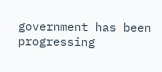government has been progressing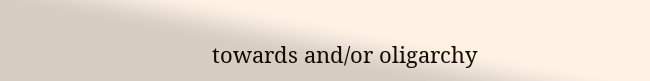towards and/or oligarchy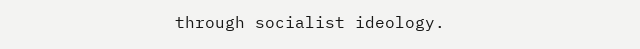through socialist ideology.